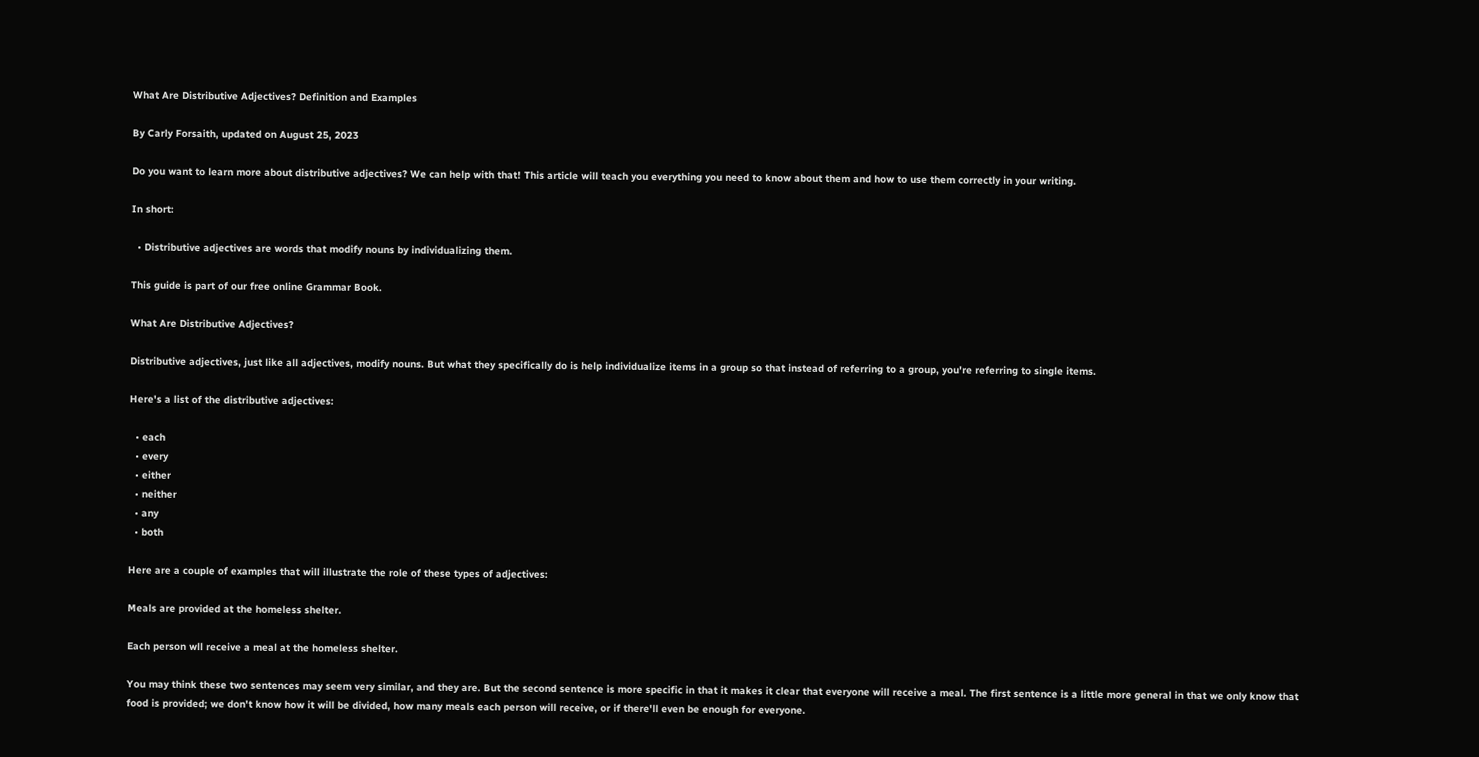What Are Distributive Adjectives? Definition and Examples

By Carly Forsaith, updated on August 25, 2023

Do you want to learn more about distributive adjectives? We can help with that! This article will teach you everything you need to know about them and how to use them correctly in your writing.

In short:

  • Distributive adjectives are words that modify nouns by individualizing them.

This guide is part of our free online Grammar Book.

What Are Distributive Adjectives?

Distributive adjectives, just like all adjectives, modify nouns. But what they specifically do is help individualize items in a group so that instead of referring to a group, you're referring to single items.

Here's a list of the distributive adjectives:

  • each
  • every
  • either
  • neither
  • any
  • both

Here are a couple of examples that will illustrate the role of these types of adjectives:

Meals are provided at the homeless shelter.

Each person wll receive a meal at the homeless shelter.

You may think these two sentences may seem very similar, and they are. But the second sentence is more specific in that it makes it clear that everyone will receive a meal. The first sentence is a little more general in that we only know that food is provided; we don't know how it will be divided, how many meals each person will receive, or if there'll even be enough for everyone.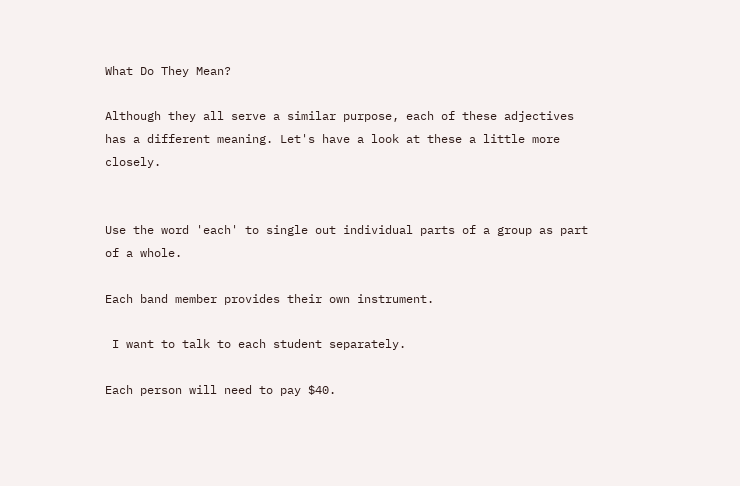What Do They Mean?

Although they all serve a similar purpose, each of these adjectives has a different meaning. Let's have a look at these a little more closely.


Use the word 'each' to single out individual parts of a group as part of a whole.

Each band member provides their own instrument.

 I want to talk to each student separately.

Each person will need to pay $40.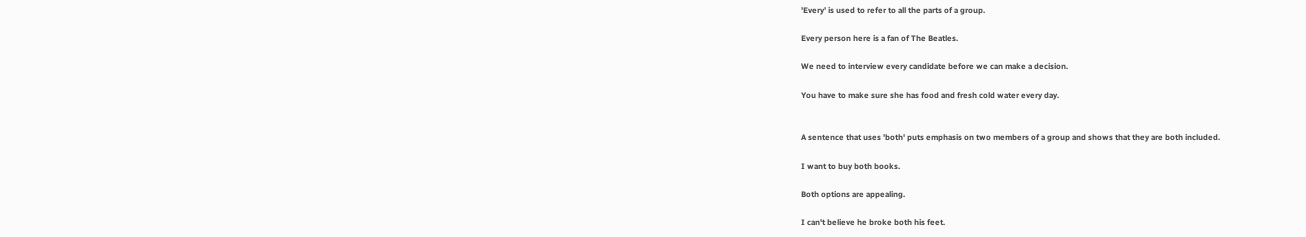'Every' is used to refer to all the parts of a group.

Every person here is a fan of The Beatles.

We need to interview every candidate before we can make a decision.

You have to make sure she has food and fresh cold water every day.


A sentence that uses 'both' puts emphasis on two members of a group and shows that they are both included.

I want to buy both books.

Both options are appealing.

I can't believe he broke both his feet.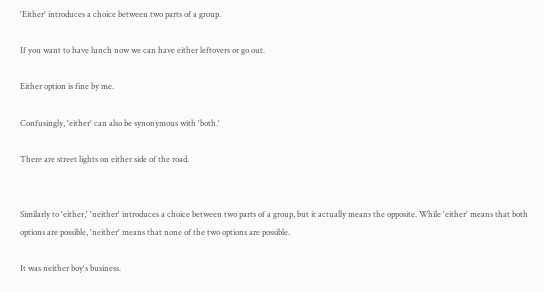'Either' introduces a choice between two parts of a group.

If you want to have lunch now we can have either leftovers or go out.

Either option is fine by me.

Confusingly, 'either' can also be synonymous with 'both.'

There are street lights on either side of the road.


Similarly to 'either,' 'neither' introduces a choice between two parts of a group, but it actually means the opposite. While 'either' means that both options are possible, 'neither' means that none of the two options are possible.

It was neither boy's business.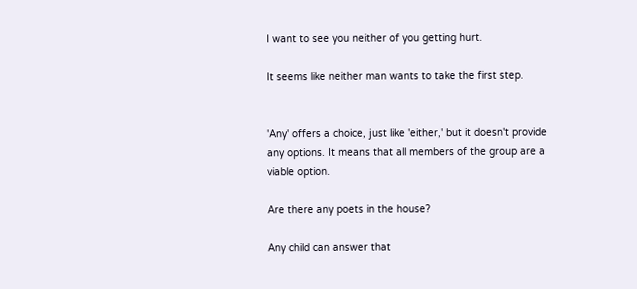I want to see you neither of you getting hurt.

It seems like neither man wants to take the first step.


'Any' offers a choice, just like 'either,' but it doesn't provide any options. It means that all members of the group are a viable option.

Are there any poets in the house?

Any child can answer that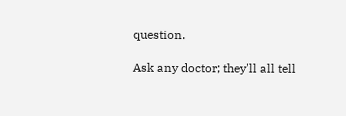question.

Ask any doctor; they'll all tell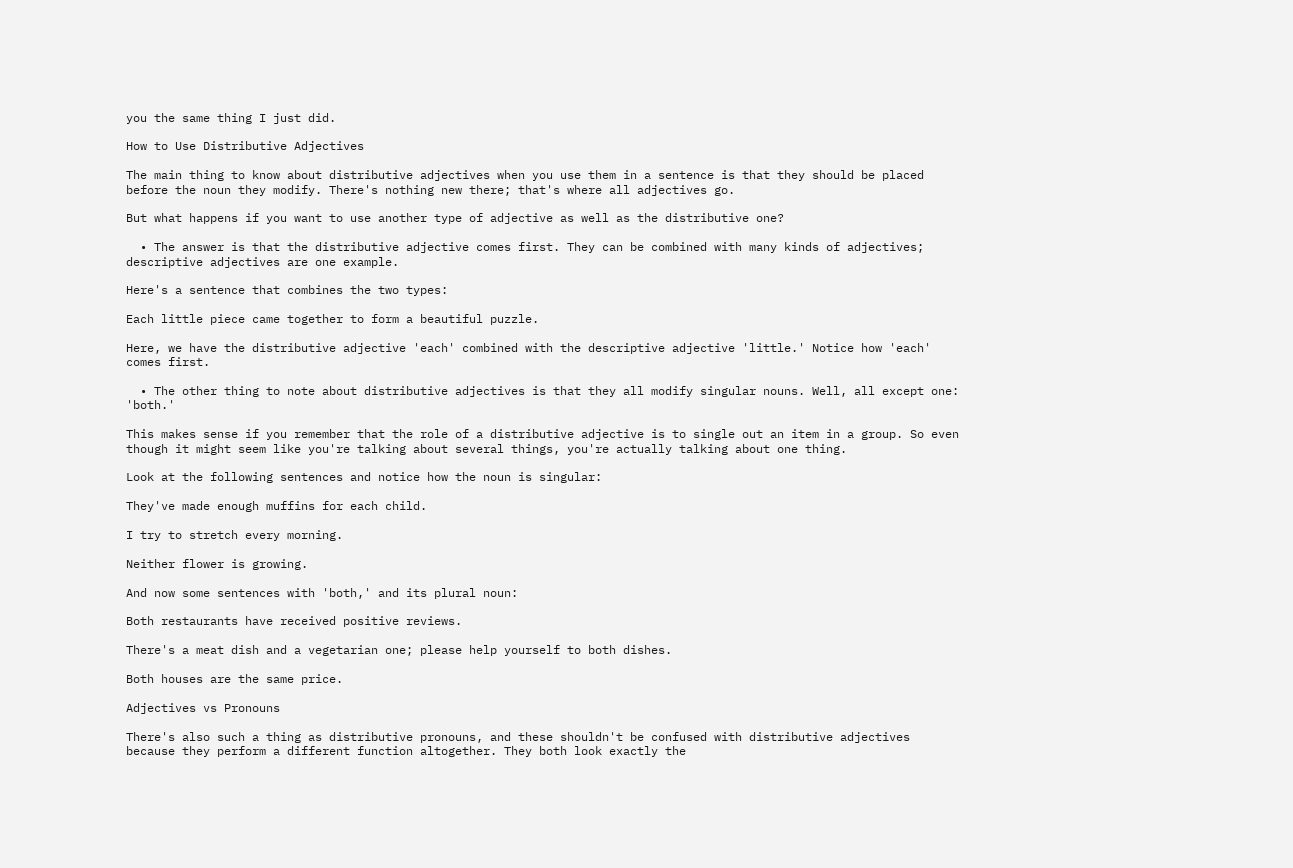you the same thing I just did.

How to Use Distributive Adjectives

The main thing to know about distributive adjectives when you use them in a sentence is that they should be placed before the noun they modify. There's nothing new there; that's where all adjectives go.

But what happens if you want to use another type of adjective as well as the distributive one?

  • The answer is that the distributive adjective comes first. They can be combined with many kinds of adjectives; descriptive adjectives are one example.

Here's a sentence that combines the two types:

Each little piece came together to form a beautiful puzzle.

Here, we have the distributive adjective 'each' combined with the descriptive adjective 'little.' Notice how 'each' comes first.

  • The other thing to note about distributive adjectives is that they all modify singular nouns. Well, all except one: 'both.'

This makes sense if you remember that the role of a distributive adjective is to single out an item in a group. So even though it might seem like you're talking about several things, you're actually talking about one thing.

Look at the following sentences and notice how the noun is singular:

They've made enough muffins for each child.

I try to stretch every morning.

Neither flower is growing.

And now some sentences with 'both,' and its plural noun:

Both restaurants have received positive reviews.

There's a meat dish and a vegetarian one; please help yourself to both dishes.

Both houses are the same price.

Adjectives vs Pronouns

There's also such a thing as distributive pronouns, and these shouldn't be confused with distributive adjectives because they perform a different function altogether. They both look exactly the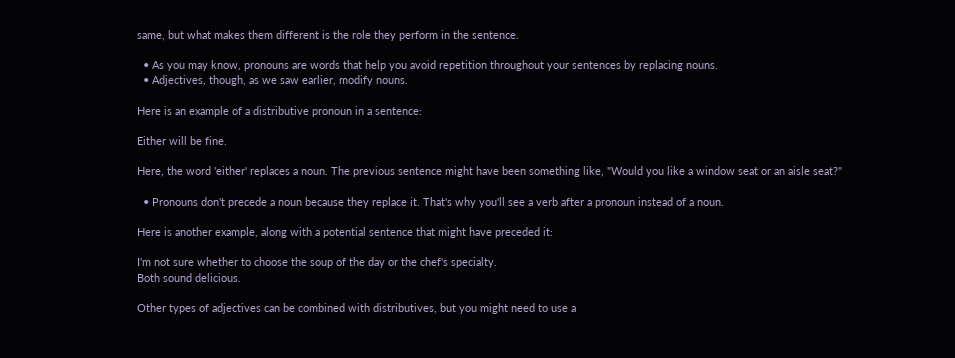same, but what makes them different is the role they perform in the sentence.

  • As you may know, pronouns are words that help you avoid repetition throughout your sentences by replacing nouns.
  • Adjectives, though, as we saw earlier, modify nouns.

Here is an example of a distributive pronoun in a sentence:

Either will be fine.

Here, the word 'either' replaces a noun. The previous sentence might have been something like, "Would you like a window seat or an aisle seat?"

  • Pronouns don't precede a noun because they replace it. That's why you'll see a verb after a pronoun instead of a noun.

Here is another example, along with a potential sentence that might have preceded it:

I'm not sure whether to choose the soup of the day or the chef's specialty.
Both sound delicious.

Other types of adjectives can be combined with distributives, but you might need to use a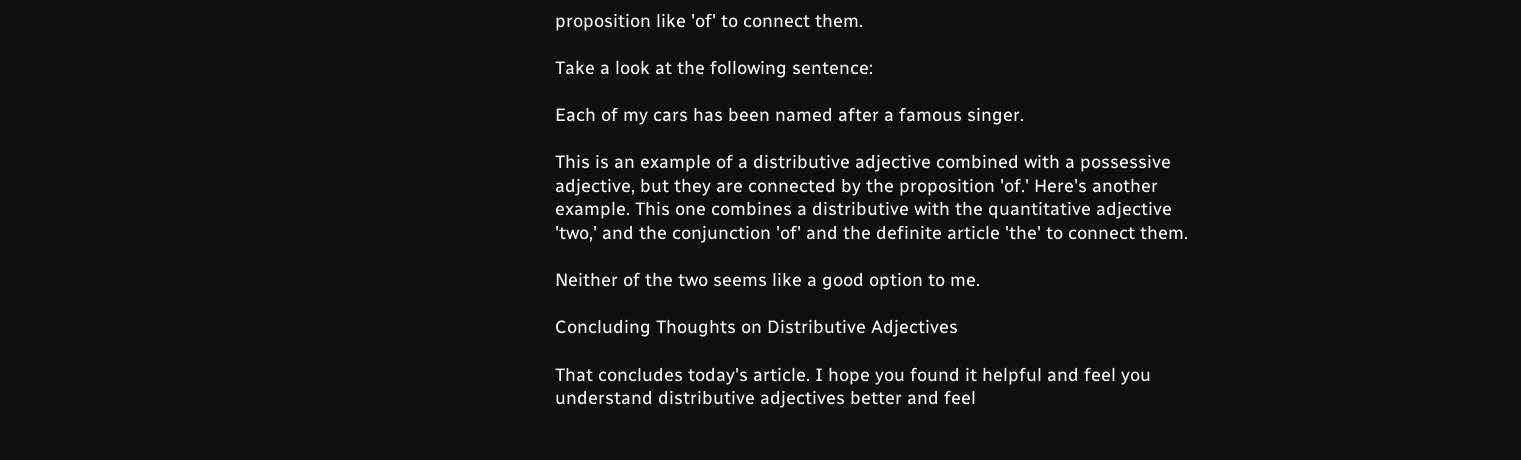proposition like 'of' to connect them.

Take a look at the following sentence:

Each of my cars has been named after a famous singer.

This is an example of a distributive adjective combined with a possessive adjective, but they are connected by the proposition 'of.' Here's another example. This one combines a distributive with the quantitative adjective 'two,' and the conjunction 'of' and the definite article 'the' to connect them.

Neither of the two seems like a good option to me.

Concluding Thoughts on Distributive Adjectives

That concludes today's article. I hope you found it helpful and feel you understand distributive adjectives better and feel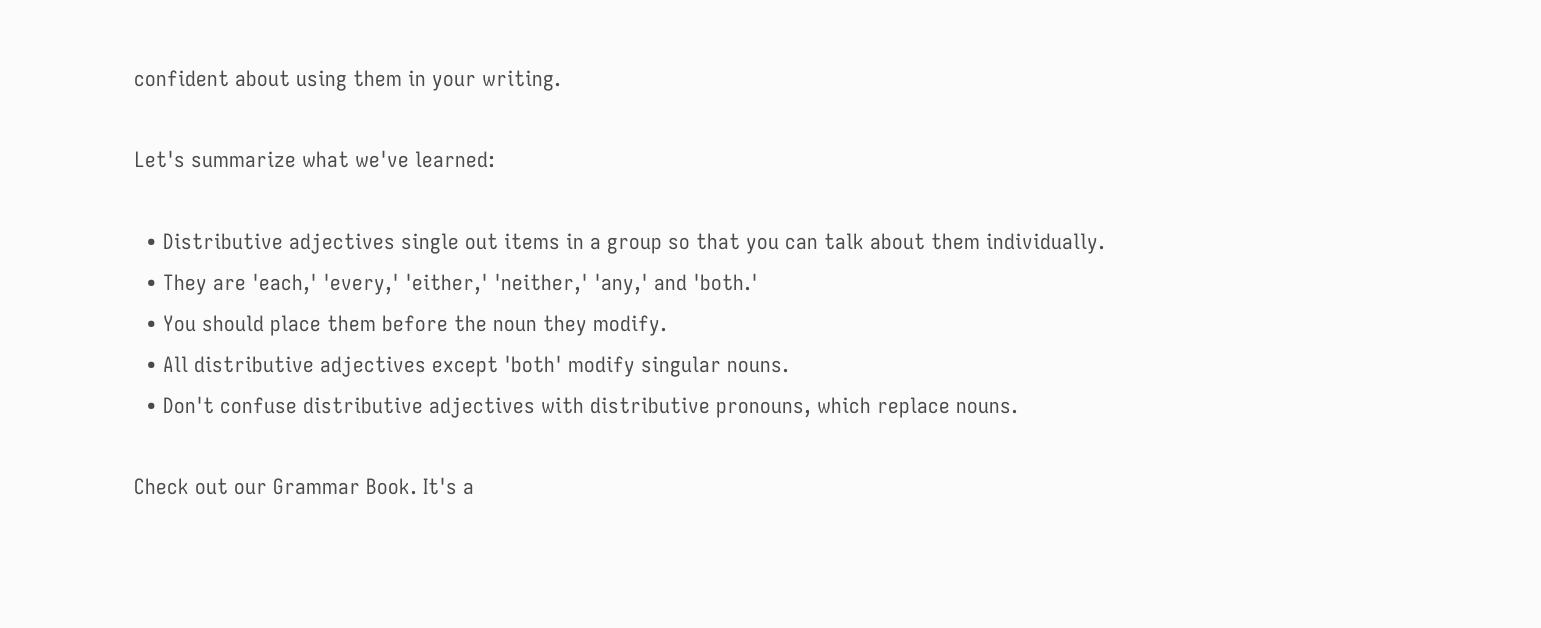confident about using them in your writing.

Let's summarize what we've learned:

  • Distributive adjectives single out items in a group so that you can talk about them individually.
  • They are 'each,' 'every,' 'either,' 'neither,' 'any,' and 'both.'
  • You should place them before the noun they modify.
  • All distributive adjectives except 'both' modify singular nouns.
  • Don't confuse distributive adjectives with distributive pronouns, which replace nouns.

Check out our Grammar Book. It's a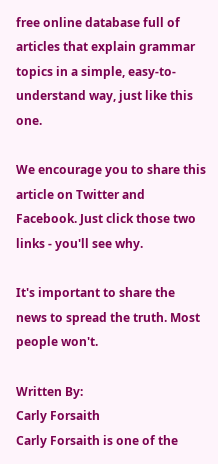free online database full of articles that explain grammar topics in a simple, easy-to-understand way, just like this one.

We encourage you to share this article on Twitter and Facebook. Just click those two links - you'll see why.

It's important to share the news to spread the truth. Most people won't.

Written By:
Carly Forsaith
Carly Forsaith is one of the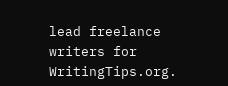lead freelance writers for WritingTips.org.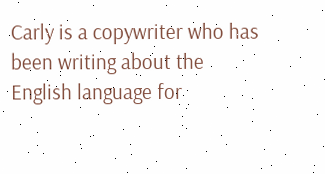Carly is a copywriter who has been writing about the English language for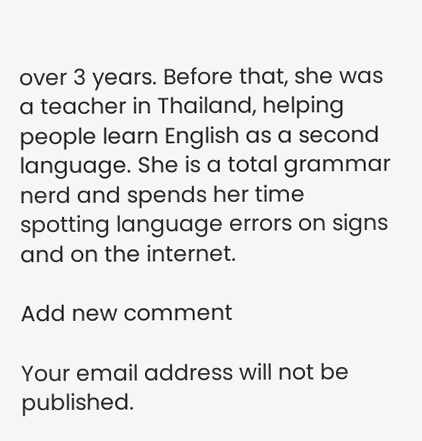over 3 years. Before that, she was a teacher in Thailand, helping people learn English as a second language. She is a total grammar nerd and spends her time spotting language errors on signs and on the internet.

Add new comment

Your email address will not be published.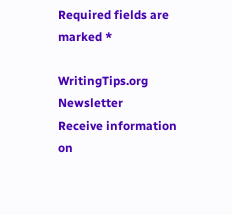Required fields are marked *

WritingTips.org Newsletter
Receive information on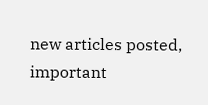new articles posted, important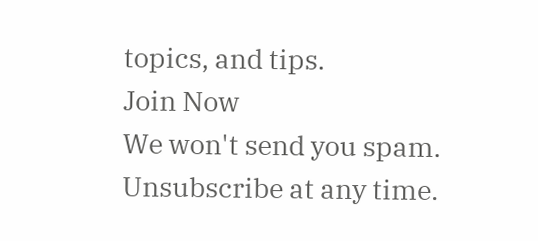topics, and tips.
Join Now
We won't send you spam. Unsubscribe at any time.